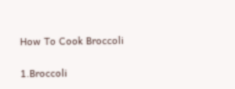How To Cook Broccoli

1.Broccoli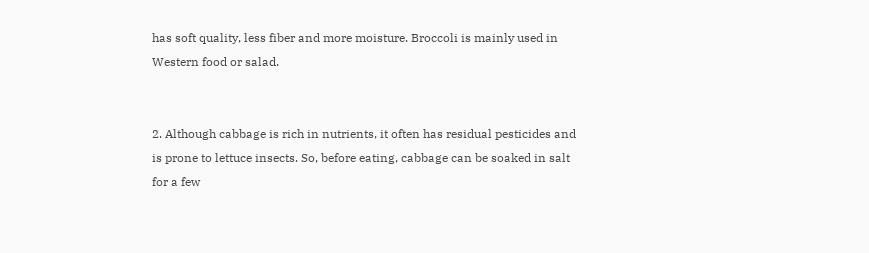has soft quality, less fiber and more moisture. Broccoli is mainly used in Western food or salad.


2. Although cabbage is rich in nutrients, it often has residual pesticides and is prone to lettuce insects. So, before eating, cabbage can be soaked in salt for a few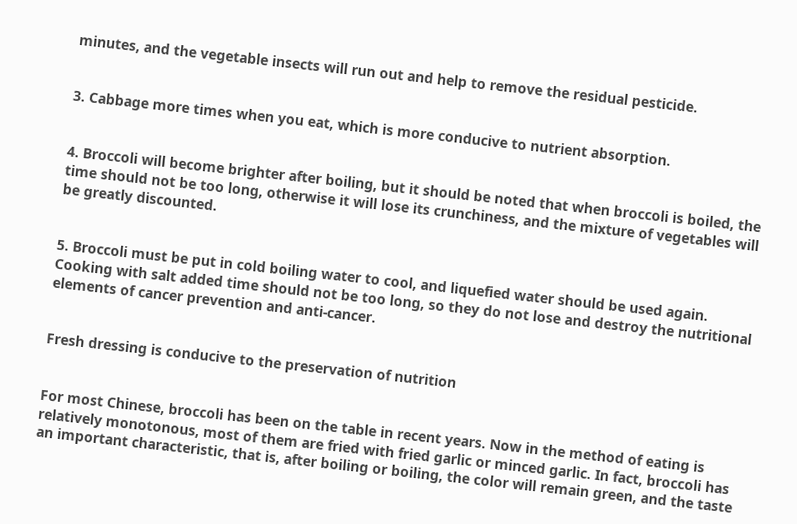minutes, and the vegetable insects will run out and help to remove the residual pesticide.


3. Cabbage more times when you eat, which is more conducive to nutrient absorption.


4. Broccoli will become brighter after boiling, but it should be noted that when broccoli is boiled, the time should not be too long, otherwise it will lose its crunchiness, and the mixture of vegetables will be greatly discounted.


5. Broccoli must be put in cold boiling water to cool, and liquefied water should be used again. Cooking with salt added time should not be too long, so they do not lose and destroy the nutritional elements of cancer prevention and anti-cancer.


Fresh dressing is conducive to the preservation of nutrition


For most Chinese, broccoli has been on the table in recent years. Now in the method of eating is relatively monotonous, most of them are fried with fried garlic or minced garlic. In fact, broccoli has an important characteristic, that is, after boiling or boiling, the color will remain green, and the taste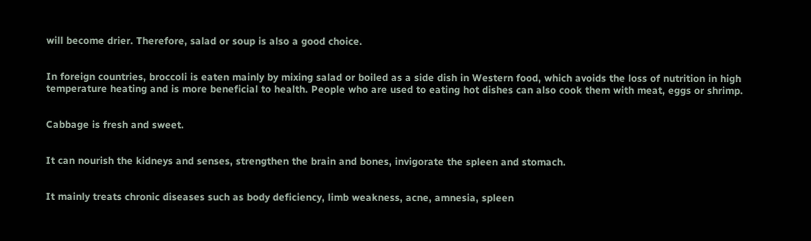will become drier. Therefore, salad or soup is also a good choice.


In foreign countries, broccoli is eaten mainly by mixing salad or boiled as a side dish in Western food, which avoids the loss of nutrition in high temperature heating and is more beneficial to health. People who are used to eating hot dishes can also cook them with meat, eggs or shrimp.


Cabbage is fresh and sweet.


It can nourish the kidneys and senses, strengthen the brain and bones, invigorate the spleen and stomach.


It mainly treats chronic diseases such as body deficiency, limb weakness, acne, amnesia, spleen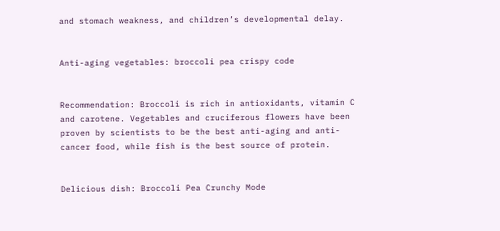and stomach weakness, and children’s developmental delay.


Anti-aging vegetables: broccoli pea crispy code


Recommendation: Broccoli is rich in antioxidants, vitamin C and carotene. Vegetables and cruciferous flowers have been proven by scientists to be the best anti-aging and anti-cancer food, while fish is the best source of protein.


Delicious dish: Broccoli Pea Crunchy Mode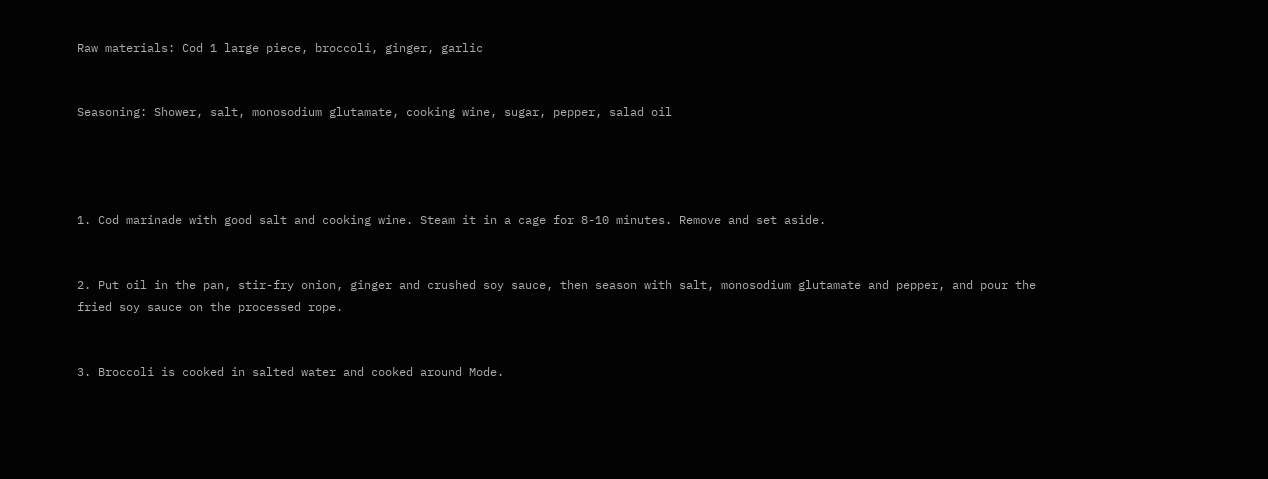Raw materials: Cod 1 large piece, broccoli, ginger, garlic


Seasoning: Shower, salt, monosodium glutamate, cooking wine, sugar, pepper, salad oil




1. Cod marinade with good salt and cooking wine. Steam it in a cage for 8-10 minutes. Remove and set aside.


2. Put oil in the pan, stir-fry onion, ginger and crushed soy sauce, then season with salt, monosodium glutamate and pepper, and pour the fried soy sauce on the processed rope.


3. Broccoli is cooked in salted water and cooked around Mode.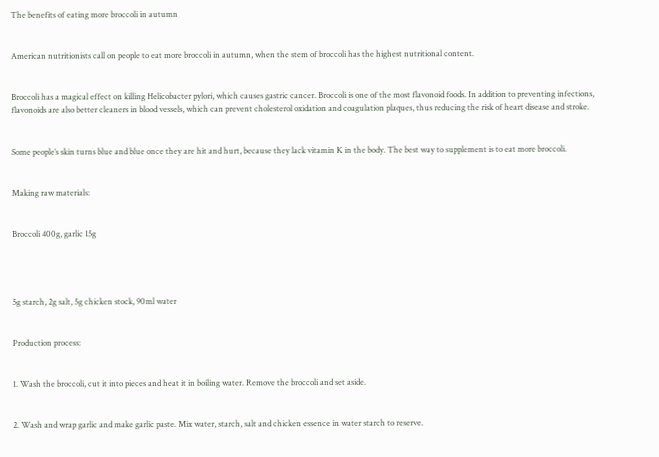The benefits of eating more broccoli in autumn


American nutritionists call on people to eat more broccoli in autumn, when the stem of broccoli has the highest nutritional content.


Broccoli has a magical effect on killing Helicobacter pylori, which causes gastric cancer. Broccoli is one of the most flavonoid foods. In addition to preventing infections, flavonoids are also better cleaners in blood vessels, which can prevent cholesterol oxidation and coagulation plaques, thus reducing the risk of heart disease and stroke.


Some people’s skin turns blue and blue once they are hit and hurt, because they lack vitamin K in the body. The best way to supplement is to eat more broccoli.


Making raw materials:


Broccoli 400g, garlic 15g




5g starch, 2g salt, 5g chicken stock, 90ml water


Production process:


1. Wash the broccoli, cut it into pieces and heat it in boiling water. Remove the broccoli and set aside.


2. Wash and wrap garlic and make garlic paste. Mix water, starch, salt and chicken essence in water starch to reserve.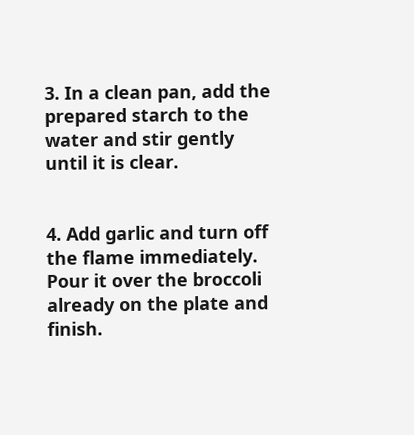3. In a clean pan, add the prepared starch to the water and stir gently until it is clear.


4. Add garlic and turn off the flame immediately. Pour it over the broccoli already on the plate and finish.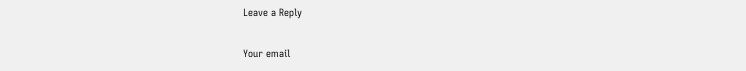Leave a Reply

Your email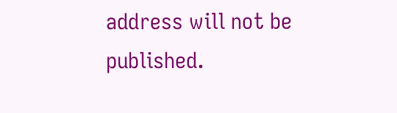address will not be published.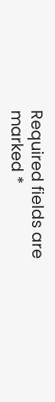Required fields are marked *